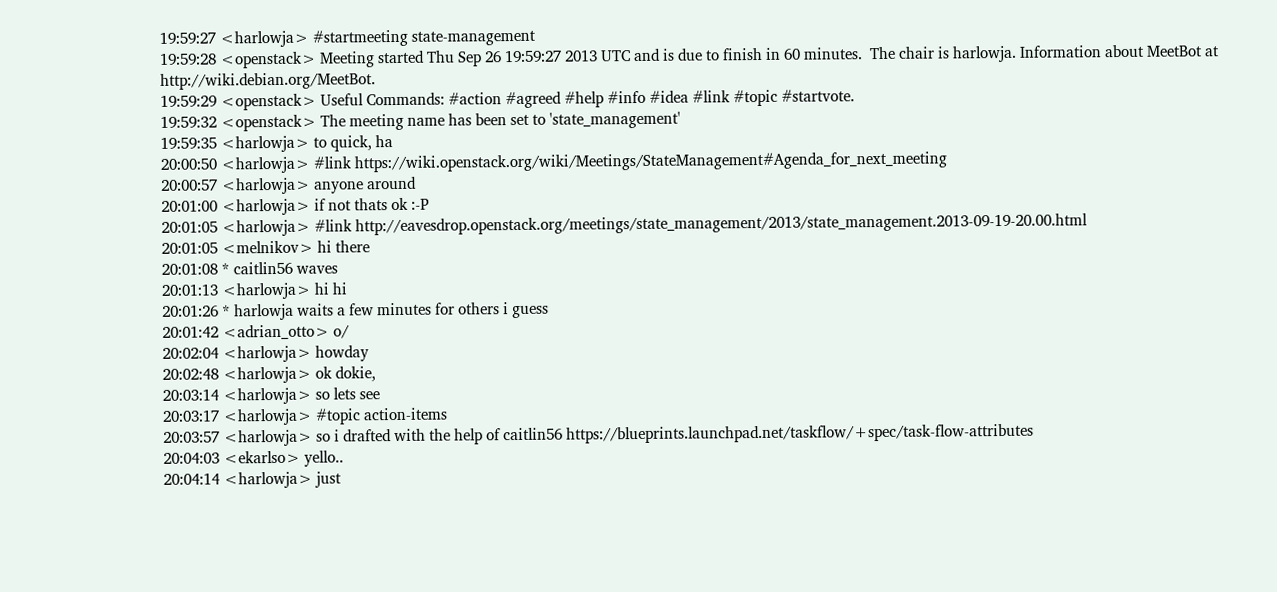19:59:27 <harlowja> #startmeeting state-management
19:59:28 <openstack> Meeting started Thu Sep 26 19:59:27 2013 UTC and is due to finish in 60 minutes.  The chair is harlowja. Information about MeetBot at http://wiki.debian.org/MeetBot.
19:59:29 <openstack> Useful Commands: #action #agreed #help #info #idea #link #topic #startvote.
19:59:32 <openstack> The meeting name has been set to 'state_management'
19:59:35 <harlowja> to quick, ha
20:00:50 <harlowja> #link https://wiki.openstack.org/wiki/Meetings/StateManagement#Agenda_for_next_meeting
20:00:57 <harlowja> anyone around
20:01:00 <harlowja> if not thats ok :-P
20:01:05 <harlowja> #link http://eavesdrop.openstack.org/meetings/state_management/2013/state_management.2013-09-19-20.00.html
20:01:05 <melnikov> hi there
20:01:08 * caitlin56 waves
20:01:13 <harlowja> hi hi
20:01:26 * harlowja waits a few minutes for others i guess
20:01:42 <adrian_otto> o/
20:02:04 <harlowja> howday
20:02:48 <harlowja> ok dokie,
20:03:14 <harlowja> so lets see
20:03:17 <harlowja> #topic action-items
20:03:57 <harlowja> so i drafted with the help of caitlin56 https://blueprints.launchpad.net/taskflow/+spec/task-flow-attributes
20:04:03 <ekarlso> yello..
20:04:14 <harlowja> just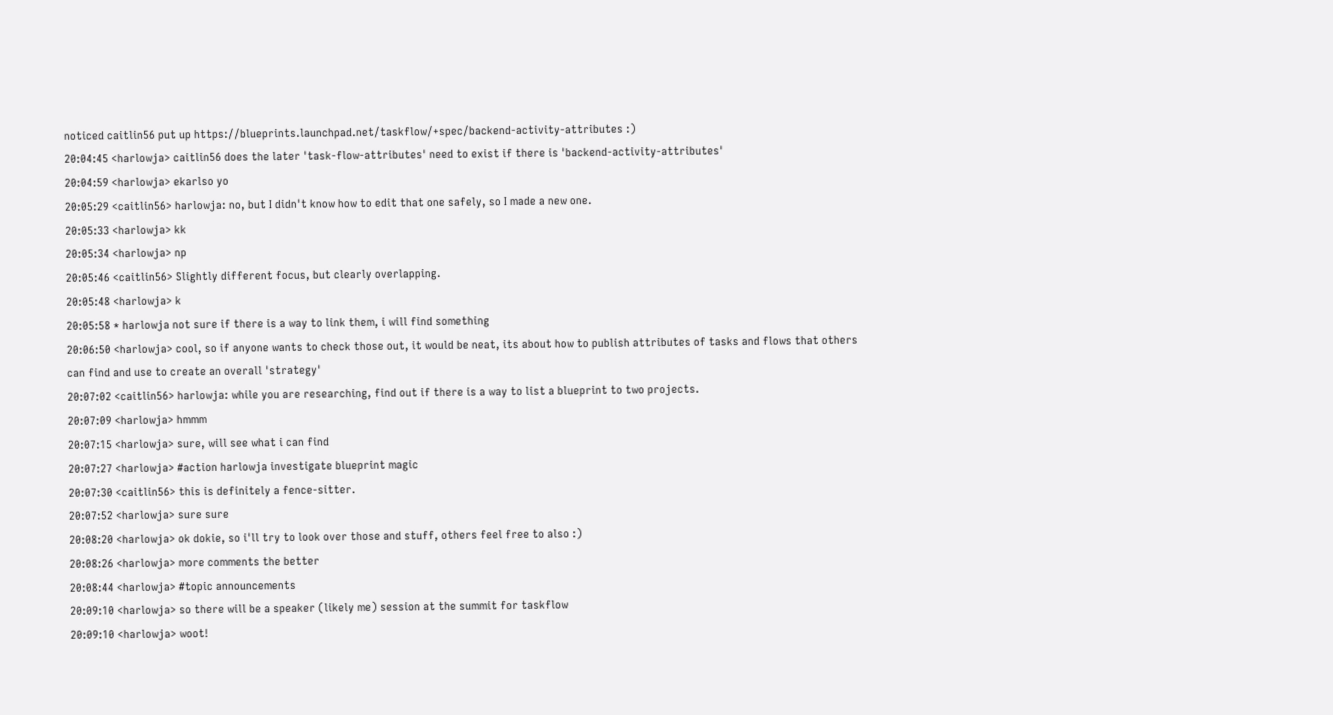noticed caitlin56 put up https://blueprints.launchpad.net/taskflow/+spec/backend-activity-attributes :)
20:04:45 <harlowja> caitlin56 does the later 'task-flow-attributes' need to exist if there is 'backend-activity-attributes'
20:04:59 <harlowja> ekarlso yo
20:05:29 <caitlin56> harlowja: no, but I didn't know how to edit that one safely, so I made a new one.
20:05:33 <harlowja> kk
20:05:34 <harlowja> np
20:05:46 <caitlin56> Slightly different focus, but clearly overlapping.
20:05:48 <harlowja> k
20:05:58 * harlowja not sure if there is a way to link them, i will find something
20:06:50 <harlowja> cool, so if anyone wants to check those out, it would be neat, its about how to publish attributes of tasks and flows that others can find and use to create an overall 'strategy'
20:07:02 <caitlin56> harlowja: while you are researching, find out if there is a way to list a blueprint to two projects.
20:07:09 <harlowja> hmmm
20:07:15 <harlowja> sure, will see what i can find
20:07:27 <harlowja> #action harlowja investigate blueprint magic
20:07:30 <caitlin56> this is definitely a fence-sitter.
20:07:52 <harlowja> sure sure
20:08:20 <harlowja> ok dokie, so i'll try to look over those and stuff, others feel free to also :)
20:08:26 <harlowja> more comments the better
20:08:44 <harlowja> #topic announcements
20:09:10 <harlowja> so there will be a speaker (likely me) session at the summit for taskflow
20:09:10 <harlowja> woot!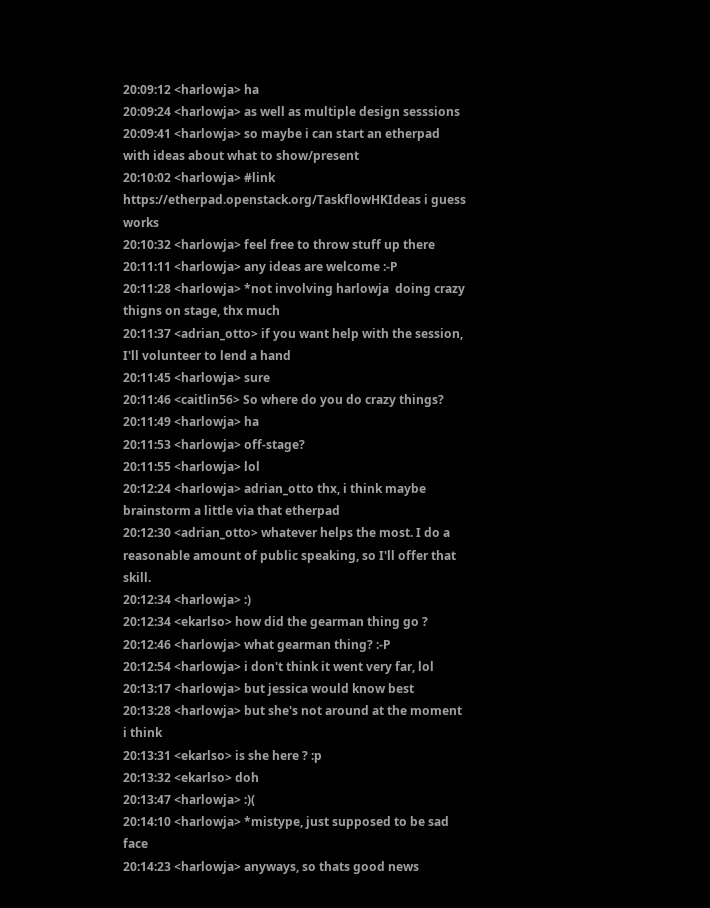20:09:12 <harlowja> ha
20:09:24 <harlowja> as well as multiple design sesssions
20:09:41 <harlowja> so maybe i can start an etherpad with ideas about what to show/present
20:10:02 <harlowja> #link https://etherpad.openstack.org/TaskflowHKIdeas i guess works
20:10:32 <harlowja> feel free to throw stuff up there
20:11:11 <harlowja> any ideas are welcome :-P
20:11:28 <harlowja> *not involving harlowja  doing crazy thigns on stage, thx much
20:11:37 <adrian_otto> if you want help with the session, I'll volunteer to lend a hand
20:11:45 <harlowja> sure
20:11:46 <caitlin56> So where do you do crazy things?
20:11:49 <harlowja> ha
20:11:53 <harlowja> off-stage?
20:11:55 <harlowja> lol
20:12:24 <harlowja> adrian_otto thx, i think maybe brainstorm a little via that etherpad
20:12:30 <adrian_otto> whatever helps the most. I do a reasonable amount of public speaking, so I'll offer that skill.
20:12:34 <harlowja> :)
20:12:34 <ekarlso> how did the gearman thing go ?
20:12:46 <harlowja> what gearman thing? :-P
20:12:54 <harlowja> i don't think it went very far, lol
20:13:17 <harlowja> but jessica would know best
20:13:28 <harlowja> but she's not around at the moment i think
20:13:31 <ekarlso> is she here ? :p
20:13:32 <ekarlso> doh
20:13:47 <harlowja> :)(
20:14:10 <harlowja> *mistype, just supposed to be sad face
20:14:23 <harlowja> anyways, so thats good news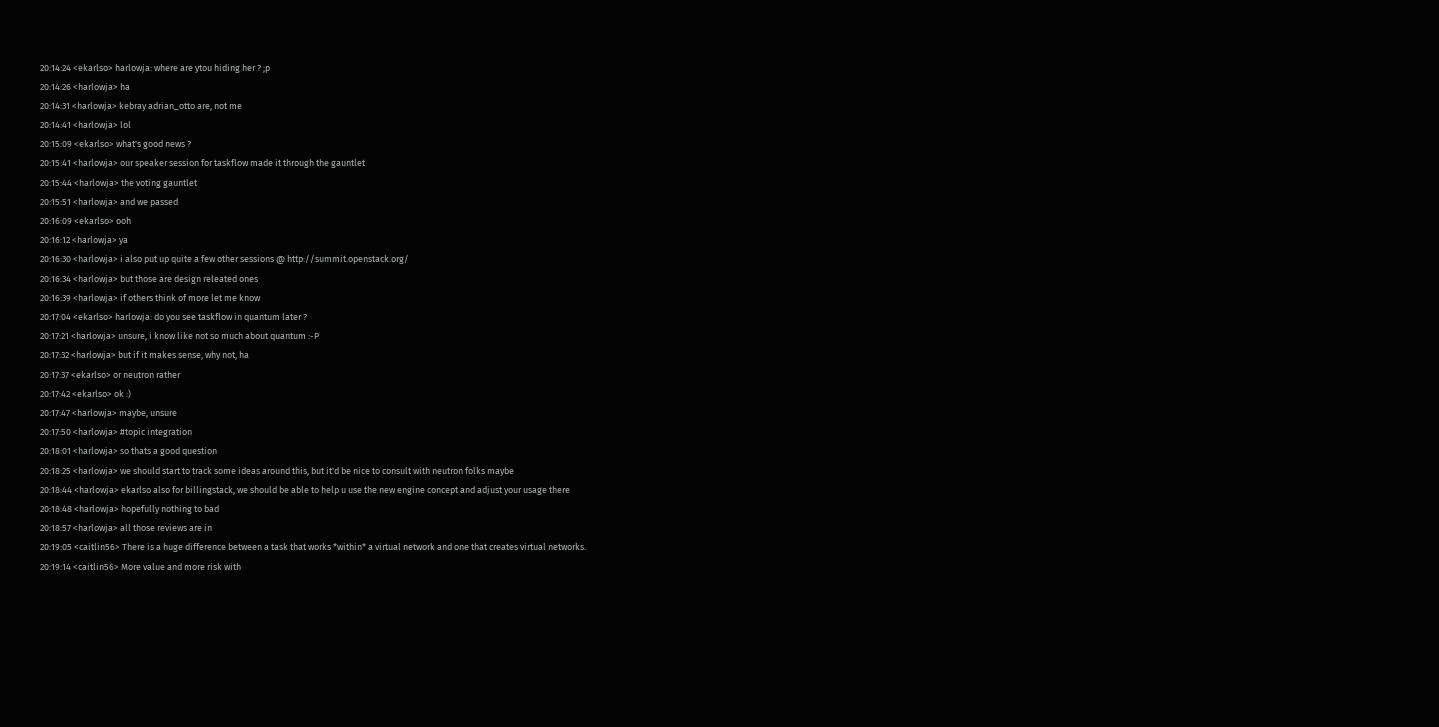20:14:24 <ekarlso> harlowja: where are ytou hiding her ? ;p
20:14:26 <harlowja> ha
20:14:31 <harlowja> kebray adrian_otto are, not me
20:14:41 <harlowja> lol
20:15:09 <ekarlso> what's good news ?
20:15:41 <harlowja> our speaker session for taskflow made it through the gauntlet
20:15:44 <harlowja> the voting gauntlet
20:15:51 <harlowja> and we passed
20:16:09 <ekarlso> ooh
20:16:12 <harlowja> ya
20:16:30 <harlowja> i also put up quite a few other sessions @ http://summit.openstack.org/
20:16:34 <harlowja> but those are design releated ones
20:16:39 <harlowja> if others think of more let me know
20:17:04 <ekarlso> harlowja: do you see taskflow in quantum later ?
20:17:21 <harlowja> unsure, i know like not so much about quantum :-P
20:17:32 <harlowja> but if it makes sense, why not, ha
20:17:37 <ekarlso> or neutron rather
20:17:42 <ekarlso> ok :)
20:17:47 <harlowja> maybe, unsure
20:17:50 <harlowja> #topic integration
20:18:01 <harlowja> so thats a good question
20:18:25 <harlowja> we should start to track some ideas around this, but it'd be nice to consult with neutron folks maybe
20:18:44 <harlowja> ekarlso also for billingstack, we should be able to help u use the new engine concept and adjust your usage there
20:18:48 <harlowja> hopefully nothing to bad
20:18:57 <harlowja> all those reviews are in
20:19:05 <caitlin56> There is a huge difference between a task that works *within* a virtual network and one that creates virtual networks.
20:19:14 <caitlin56> More value and more risk with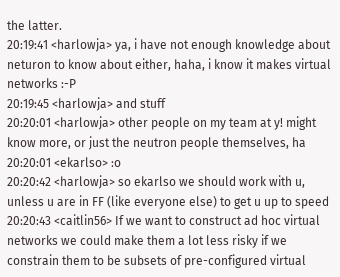the latter.
20:19:41 <harlowja> ya, i have not enough knowledge about neturon to know about either, haha, i know it makes virtual networks :-P
20:19:45 <harlowja> and stuff
20:20:01 <harlowja> other people on my team at y! might know more, or just the neutron people themselves, ha
20:20:01 <ekarlso> :o
20:20:42 <harlowja> so ekarlso we should work with u, unless u are in FF (like everyone else) to get u up to speed
20:20:43 <caitlin56> If we want to construct ad hoc virtual networks we could make them a lot less risky if we constrain them to be subsets of pre-configured virtual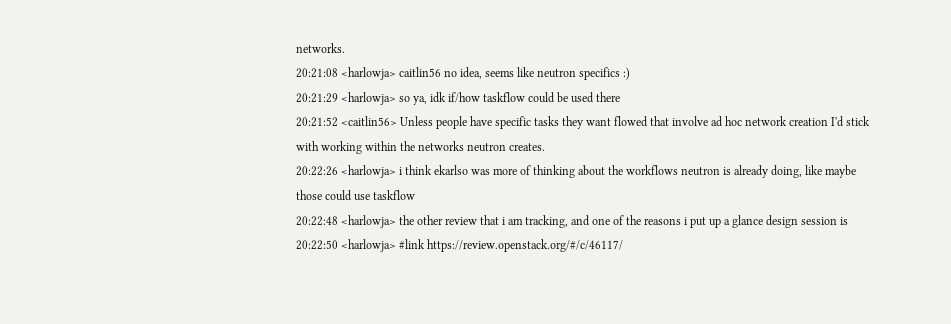networks.
20:21:08 <harlowja> caitlin56 no idea, seems like neutron specifics :)
20:21:29 <harlowja> so ya, idk if/how taskflow could be used there
20:21:52 <caitlin56> Unless people have specific tasks they want flowed that involve ad hoc network creation I'd stick with working within the networks neutron creates.
20:22:26 <harlowja> i think ekarlso was more of thinking about the workflows neutron is already doing, like maybe those could use taskflow
20:22:48 <harlowja> the other review that i am tracking, and one of the reasons i put up a glance design session is
20:22:50 <harlowja> #link https://review.openstack.org/#/c/46117/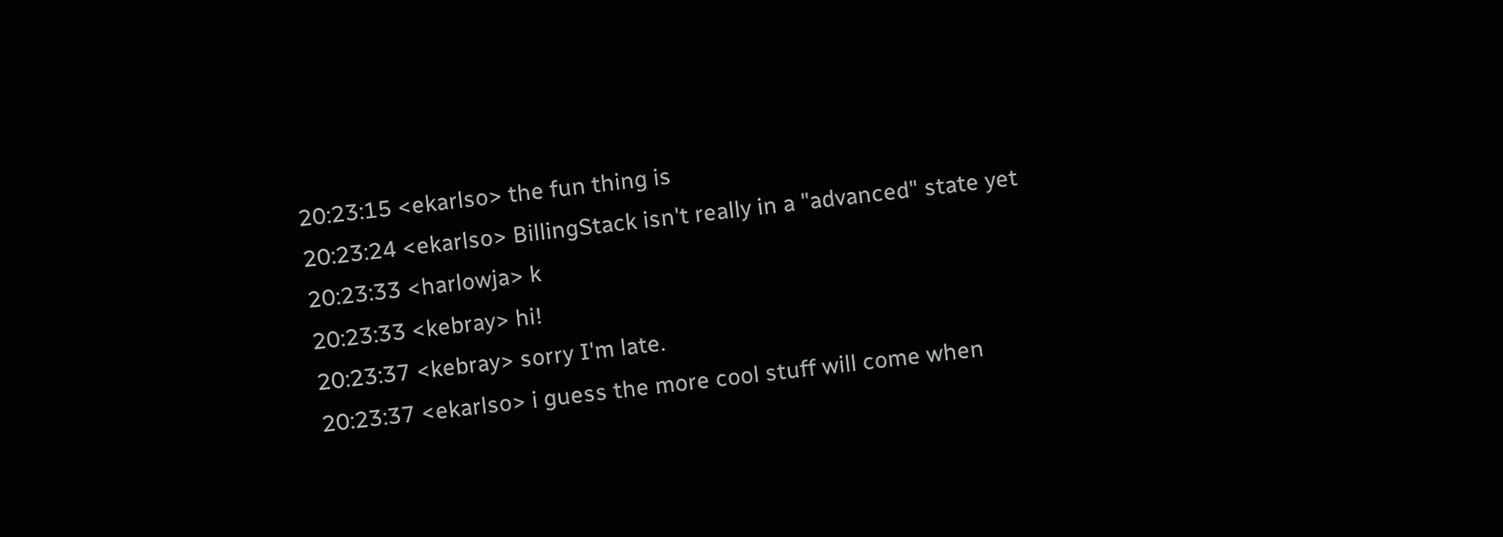20:23:15 <ekarlso> the fun thing is
20:23:24 <ekarlso> BillingStack isn't really in a "advanced" state yet
20:23:33 <harlowja> k
20:23:33 <kebray> hi!
20:23:37 <kebray> sorry I'm late.
20:23:37 <ekarlso> i guess the more cool stuff will come when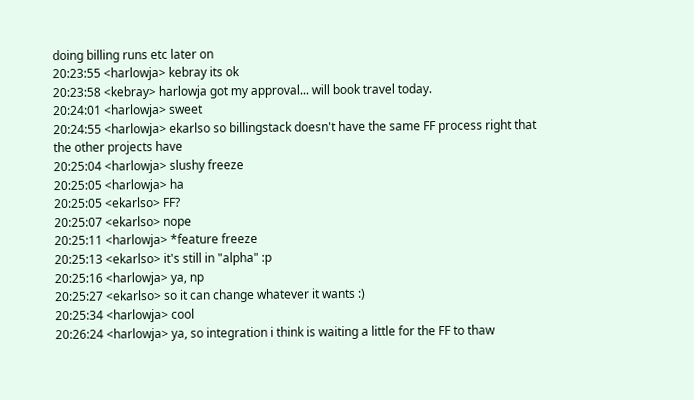doing billing runs etc later on
20:23:55 <harlowja> kebray its ok
20:23:58 <kebray> harlowja got my approval... will book travel today.
20:24:01 <harlowja> sweet
20:24:55 <harlowja> ekarlso so billingstack doesn't have the same FF process right that the other projects have
20:25:04 <harlowja> slushy freeze
20:25:05 <harlowja> ha
20:25:05 <ekarlso> FF?
20:25:07 <ekarlso> nope
20:25:11 <harlowja> *feature freeze
20:25:13 <ekarlso> it's still in "alpha" :p
20:25:16 <harlowja> ya, np
20:25:27 <ekarlso> so it can change whatever it wants :)
20:25:34 <harlowja> cool
20:26:24 <harlowja> ya, so integration i think is waiting a little for the FF to thaw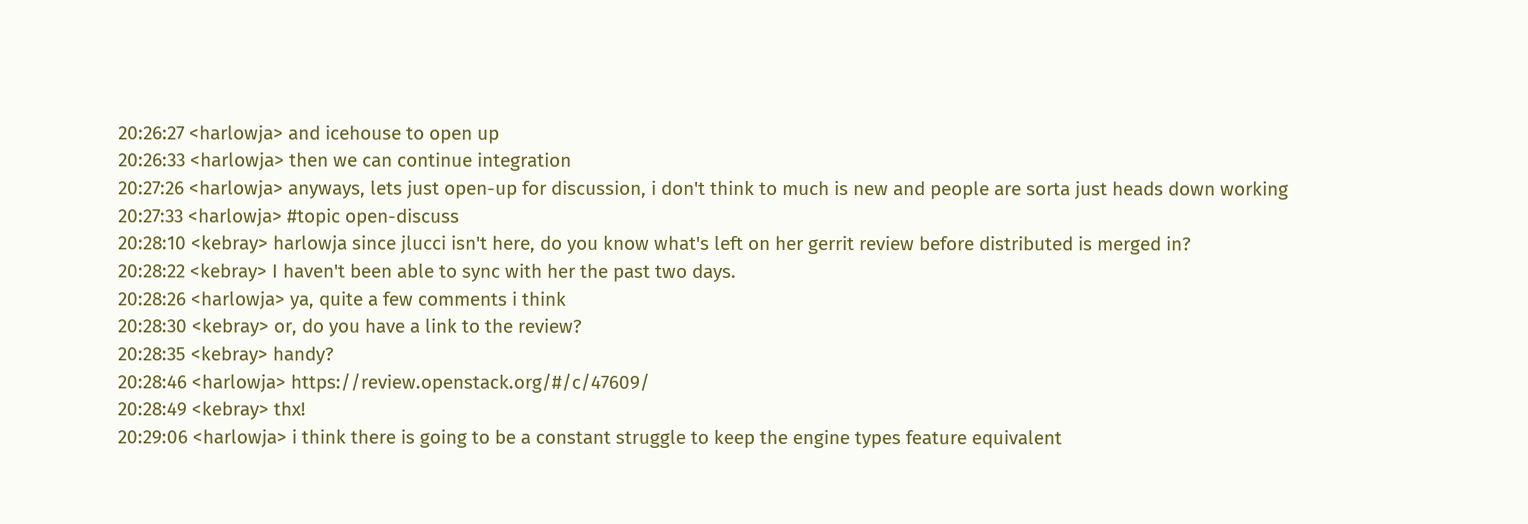20:26:27 <harlowja> and icehouse to open up
20:26:33 <harlowja> then we can continue integration
20:27:26 <harlowja> anyways, lets just open-up for discussion, i don't think to much is new and people are sorta just heads down working
20:27:33 <harlowja> #topic open-discuss
20:28:10 <kebray> harlowja since jlucci isn't here, do you know what's left on her gerrit review before distributed is merged in?
20:28:22 <kebray> I haven't been able to sync with her the past two days.
20:28:26 <harlowja> ya, quite a few comments i think
20:28:30 <kebray> or, do you have a link to the review?
20:28:35 <kebray> handy?
20:28:46 <harlowja> https://review.openstack.org/#/c/47609/
20:28:49 <kebray> thx!
20:29:06 <harlowja> i think there is going to be a constant struggle to keep the engine types feature equivalent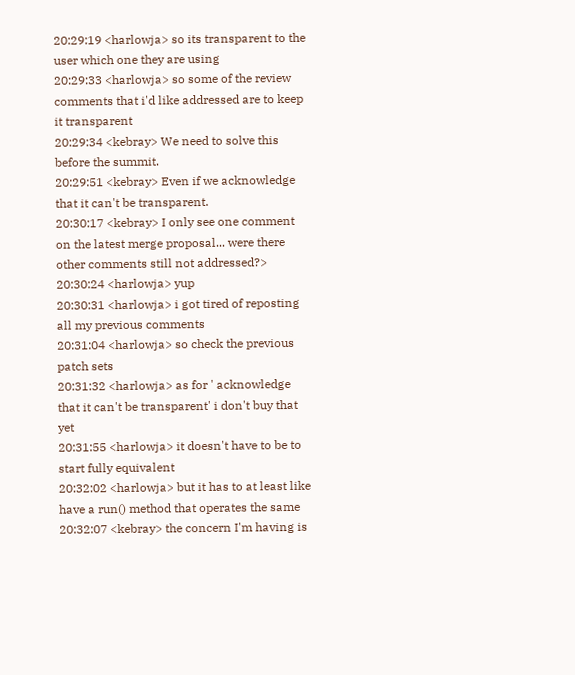20:29:19 <harlowja> so its transparent to the user which one they are using
20:29:33 <harlowja> so some of the review comments that i'd like addressed are to keep it transparent
20:29:34 <kebray> We need to solve this before the summit.
20:29:51 <kebray> Even if we acknowledge that it can't be transparent.
20:30:17 <kebray> I only see one comment on the latest merge proposal... were there other comments still not addressed?>
20:30:24 <harlowja> yup
20:30:31 <harlowja> i got tired of reposting all my previous comments
20:31:04 <harlowja> so check the previous patch sets
20:31:32 <harlowja> as for ' acknowledge that it can't be transparent' i don't buy that yet
20:31:55 <harlowja> it doesn't have to be to start fully equivalent
20:32:02 <harlowja> but it has to at least like have a run() method that operates the same
20:32:07 <kebray> the concern I'm having is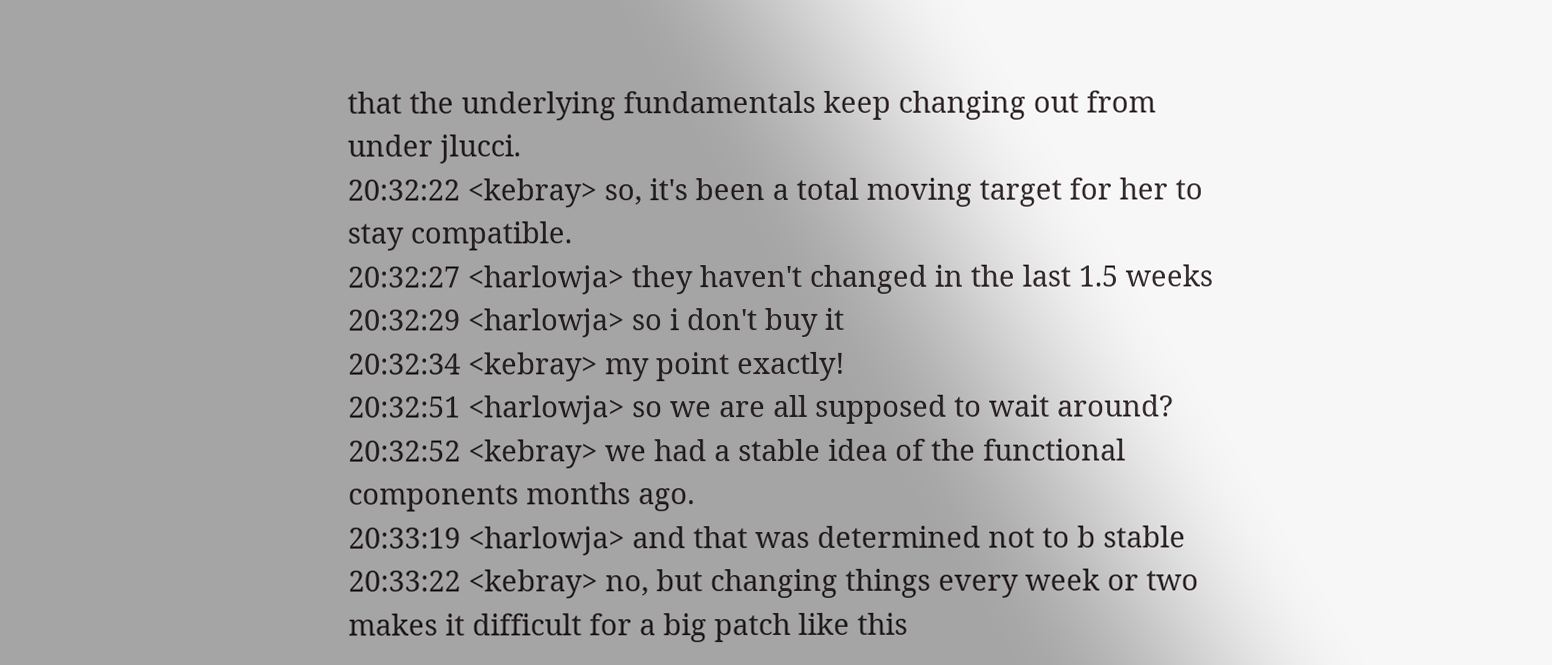that the underlying fundamentals keep changing out from under jlucci.
20:32:22 <kebray> so, it's been a total moving target for her to stay compatible.
20:32:27 <harlowja> they haven't changed in the last 1.5 weeks
20:32:29 <harlowja> so i don't buy it
20:32:34 <kebray> my point exactly!
20:32:51 <harlowja> so we are all supposed to wait around?
20:32:52 <kebray> we had a stable idea of the functional components months ago.
20:33:19 <harlowja> and that was determined not to b stable
20:33:22 <kebray> no, but changing things every week or two makes it difficult for a big patch like this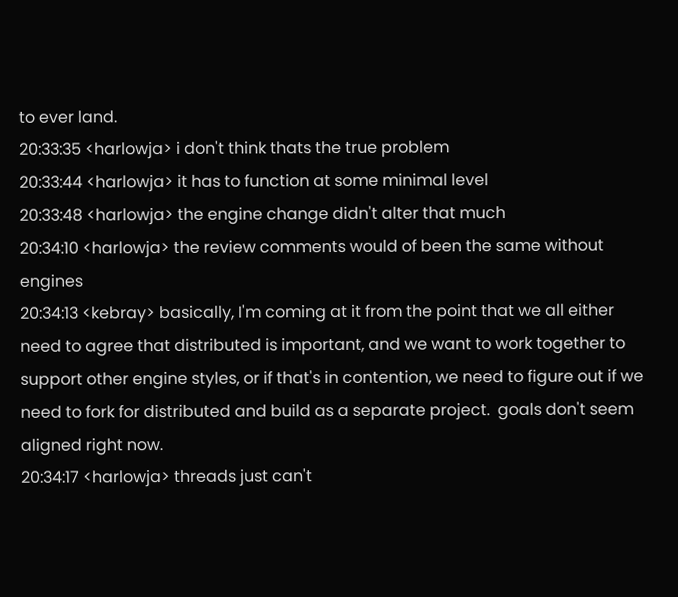to ever land.
20:33:35 <harlowja> i don't think thats the true problem
20:33:44 <harlowja> it has to function at some minimal level
20:33:48 <harlowja> the engine change didn't alter that much
20:34:10 <harlowja> the review comments would of been the same without engines
20:34:13 <kebray> basically, I'm coming at it from the point that we all either need to agree that distributed is important, and we want to work together to support other engine styles, or if that's in contention, we need to figure out if we need to fork for distributed and build as a separate project.  goals don't seem aligned right now.
20:34:17 <harlowja> threads just can't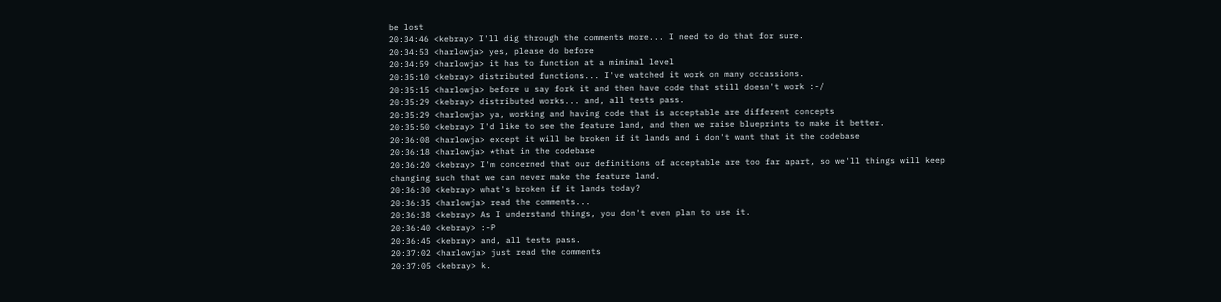be lost
20:34:46 <kebray> I'll dig through the comments more... I need to do that for sure.
20:34:53 <harlowja> yes, please do before
20:34:59 <harlowja> it has to function at a mimimal level
20:35:10 <kebray> distributed functions... I've watched it work on many occassions.
20:35:15 <harlowja> before u say fork it and then have code that still doesn't work :-/
20:35:29 <kebray> distributed works... and, all tests pass.
20:35:29 <harlowja> ya, working and having code that is acceptable are different concepts
20:35:50 <kebray> I'd like to see the feature land, and then we raise blueprints to make it better.
20:36:08 <harlowja> except it will be broken if it lands and i don't want that it the codebase
20:36:18 <harlowja> *that in the codebase
20:36:20 <kebray> I'm concerned that our definitions of acceptable are too far apart, so we'll things will keep changing such that we can never make the feature land.
20:36:30 <kebray> what's broken if it lands today?
20:36:35 <harlowja> read the comments...
20:36:38 <kebray> As I understand things, you don't even plan to use it.
20:36:40 <kebray> :-P
20:36:45 <kebray> and, all tests pass.
20:37:02 <harlowja> just read the comments
20:37:05 <kebray> k.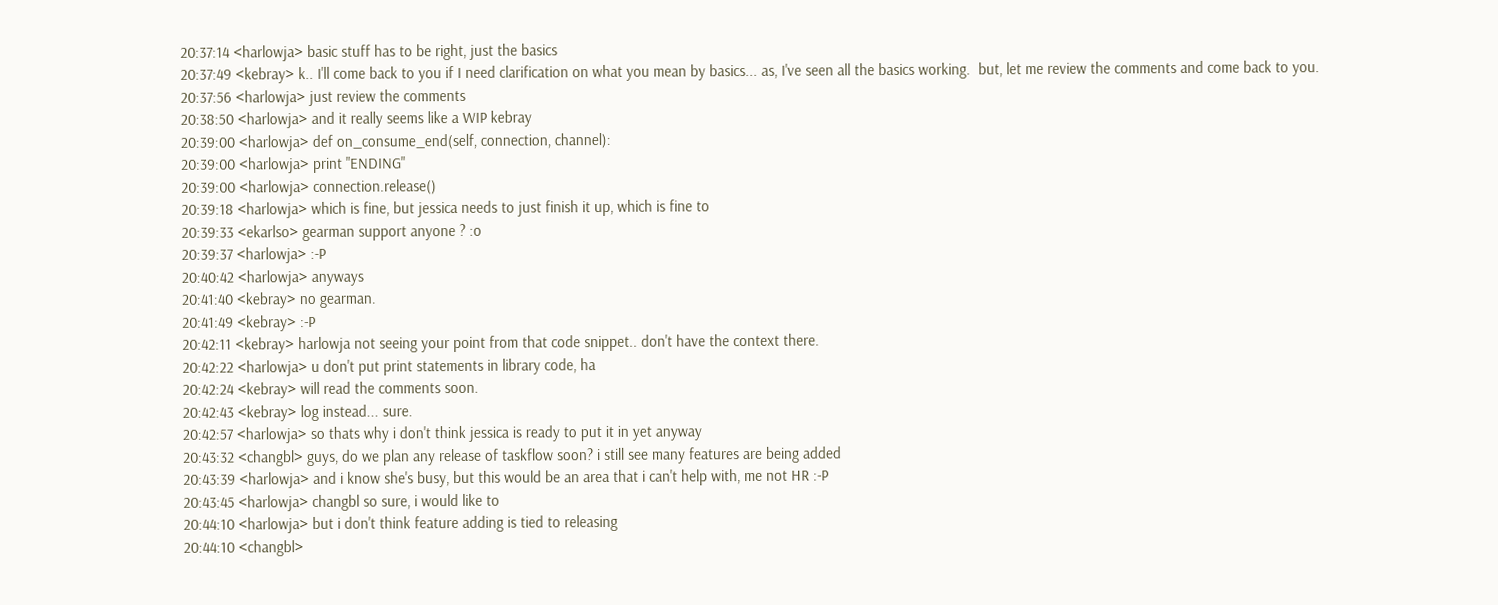20:37:14 <harlowja> basic stuff has to be right, just the basics
20:37:49 <kebray> k.. I'll come back to you if I need clarification on what you mean by basics... as, I've seen all the basics working.  but, let me review the comments and come back to you.
20:37:56 <harlowja> just review the comments
20:38:50 <harlowja> and it really seems like a WIP kebray
20:39:00 <harlowja> def on_consume_end(self, connection, channel):
20:39:00 <harlowja> print "ENDING"
20:39:00 <harlowja> connection.release()
20:39:18 <harlowja> which is fine, but jessica needs to just finish it up, which is fine to
20:39:33 <ekarlso> gearman support anyone ? :o
20:39:37 <harlowja> :-P
20:40:42 <harlowja> anyways
20:41:40 <kebray> no gearman.
20:41:49 <kebray> :-P
20:42:11 <kebray> harlowja not seeing your point from that code snippet.. don't have the context there.
20:42:22 <harlowja> u don't put print statements in library code, ha
20:42:24 <kebray> will read the comments soon.
20:42:43 <kebray> log instead... sure.
20:42:57 <harlowja> so thats why i don't think jessica is ready to put it in yet anyway
20:43:32 <changbl> guys, do we plan any release of taskflow soon? i still see many features are being added
20:43:39 <harlowja> and i know she's busy, but this would be an area that i can't help with, me not HR :-P
20:43:45 <harlowja> changbl so sure, i would like to
20:44:10 <harlowja> but i don't think feature adding is tied to releasing
20:44:10 <changbl>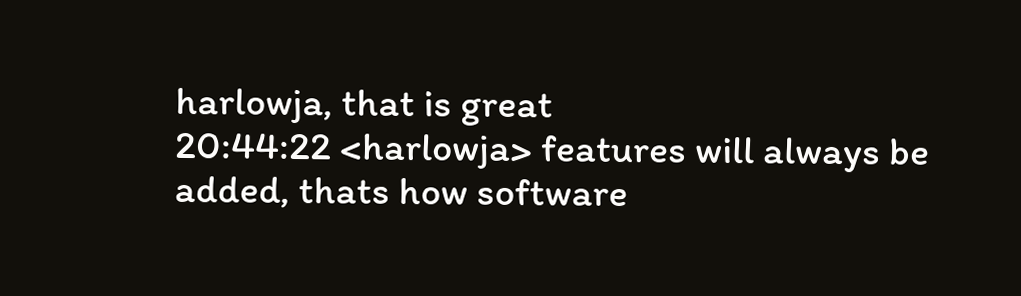harlowja, that is great
20:44:22 <harlowja> features will always be added, thats how software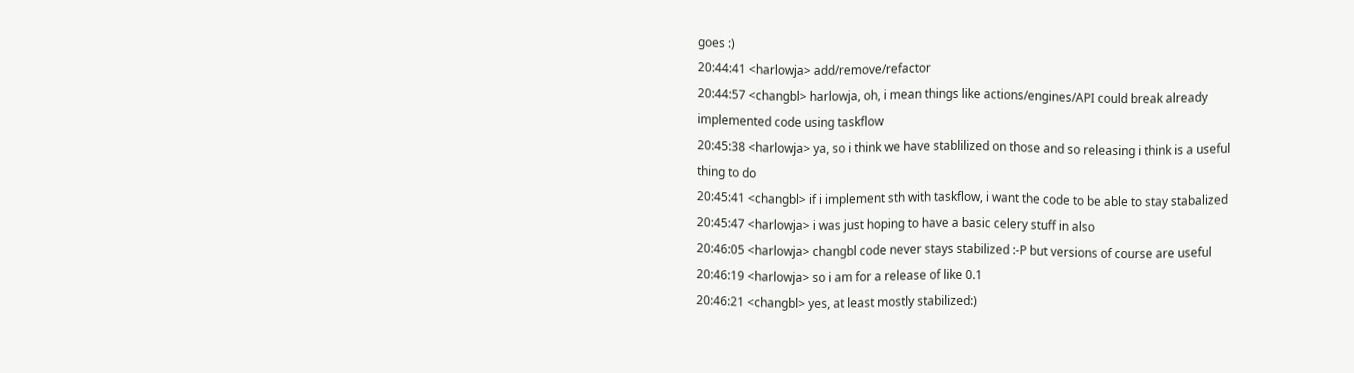goes :)
20:44:41 <harlowja> add/remove/refactor
20:44:57 <changbl> harlowja, oh, i mean things like actions/engines/API could break already implemented code using taskflow
20:45:38 <harlowja> ya, so i think we have stablilized on those and so releasing i think is a useful thing to do
20:45:41 <changbl> if i implement sth with taskflow, i want the code to be able to stay stabalized
20:45:47 <harlowja> i was just hoping to have a basic celery stuff in also
20:46:05 <harlowja> changbl code never stays stabilized :-P but versions of course are useful
20:46:19 <harlowja> so i am for a release of like 0.1
20:46:21 <changbl> yes, at least mostly stabilized:)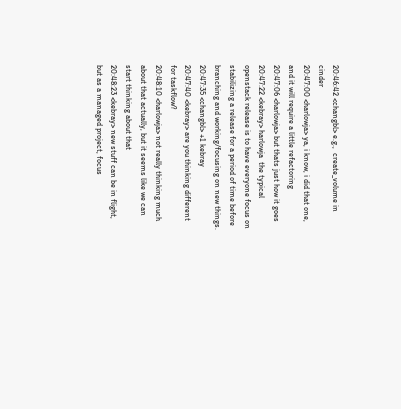20:46:42 <changbl> e.g.,  create_volume in cinder
20:47:00 <harlowja> ya, i know, i did that one, and it will require a little refactoring
20:47:06 <harlowja> but thats just how it goes
20:47:22 <kebray> harlowja  the typical openstack release is to have everyone focus on stabilizing a release for a period of time before branching and working/focusing on new things.
20:47:35 <changbl> +1 kebray
20:47:40 <kebray> are you thinking different for taskflow?
20:48:10 <harlowja> not really thinking much about that actually, but it seems like we can start thinking about that
20:48:23 <kebray> new stuff can be in flight, but as a managed project, focus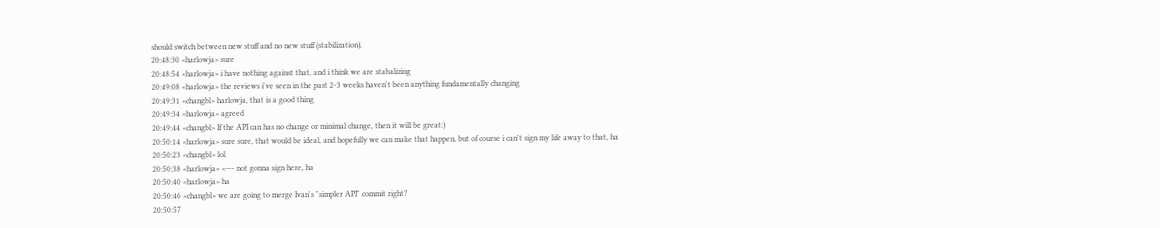should switch between new stuff and no new stuff (stabilization).
20:48:30 <harlowja> sure
20:48:54 <harlowja> i have nothing against that, and i think we are stabalizing
20:49:08 <harlowja> the reviews i've seen in the past 2-3 weeks haven't been anything fundamentally changing
20:49:31 <changbl> harlowja, that is a good thing
20:49:34 <harlowja> agreed
20:49:44 <changbl> If the API can has no change or minimal change, then it will be great:)
20:50:14 <harlowja> sure sure, that would be ideal, and hopefully we can make that happen, but of course i can't sign my life away to that, ha
20:50:23 <changbl> lol
20:50:38 <harlowja> <--- not gonna sign here, ha
20:50:40 <harlowja> ha
20:50:46 <changbl> we are going to merge Ivan's "simpler API" commit right?
20:50:57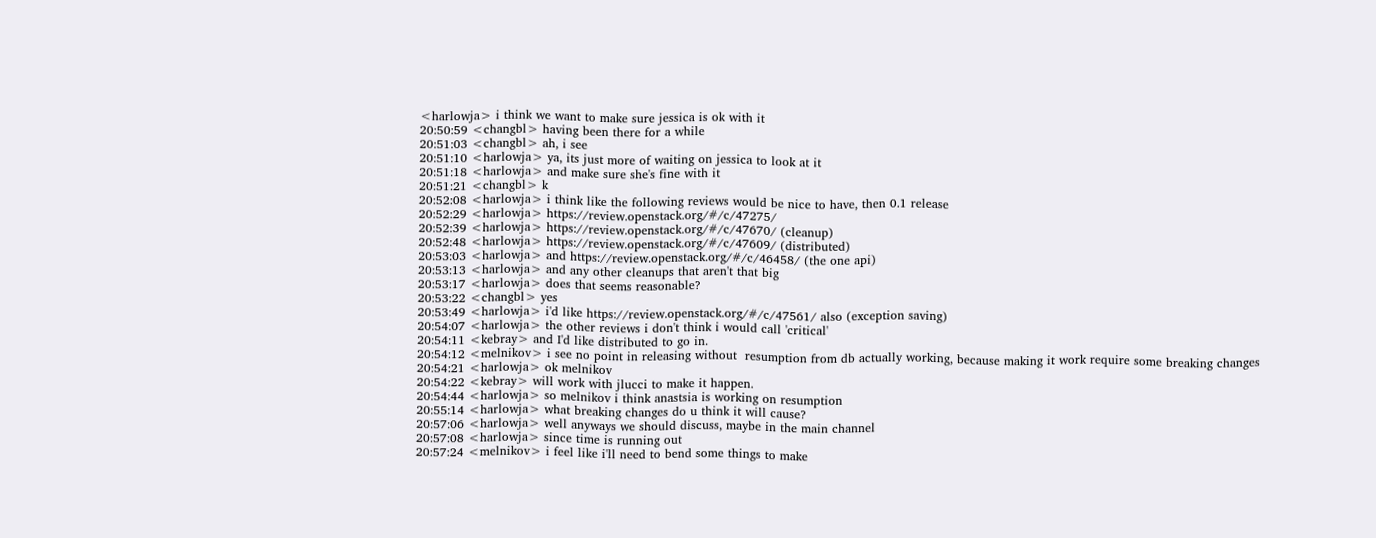<harlowja> i think we want to make sure jessica is ok with it
20:50:59 <changbl> having been there for a while
20:51:03 <changbl> ah, i see
20:51:10 <harlowja> ya, its just more of waiting on jessica to look at it
20:51:18 <harlowja> and make sure she's fine with it
20:51:21 <changbl> k
20:52:08 <harlowja> i think like the following reviews would be nice to have, then 0.1 release
20:52:29 <harlowja> https://review.openstack.org/#/c/47275/
20:52:39 <harlowja> https://review.openstack.org/#/c/47670/ (cleanup)
20:52:48 <harlowja> https://review.openstack.org/#/c/47609/ (distributed)
20:53:03 <harlowja> and https://review.openstack.org/#/c/46458/ (the one api)
20:53:13 <harlowja> and any other cleanups that aren't that big
20:53:17 <harlowja> does that seems reasonable?
20:53:22 <changbl> yes
20:53:49 <harlowja> i'd like https://review.openstack.org/#/c/47561/ also (exception saving)
20:54:07 <harlowja> the other reviews i don't think i would call 'critical'
20:54:11 <kebray> and I'd like distributed to go in.
20:54:12 <melnikov> i see no point in releasing without  resumption from db actually working, because making it work require some breaking changes
20:54:21 <harlowja> ok melnikov
20:54:22 <kebray> will work with jlucci to make it happen.
20:54:44 <harlowja> so melnikov i think anastsia is working on resumption
20:55:14 <harlowja> what breaking changes do u think it will cause?
20:57:06 <harlowja> well anyways we should discuss, maybe in the main channel
20:57:08 <harlowja> since time is running out
20:57:24 <melnikov> i feel like i'll need to bend some things to make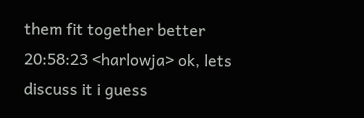them fit together better
20:58:23 <harlowja> ok, lets discuss it i guess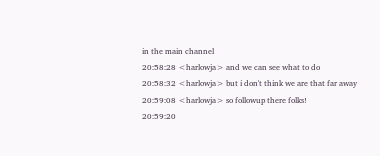in the main channel
20:58:28 <harlowja> and we can see what to do
20:58:32 <harlowja> but i don't think we are that far away
20:59:08 <harlowja> so followup there folks!
20:59:20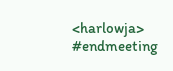<harlowja> #endmeeting